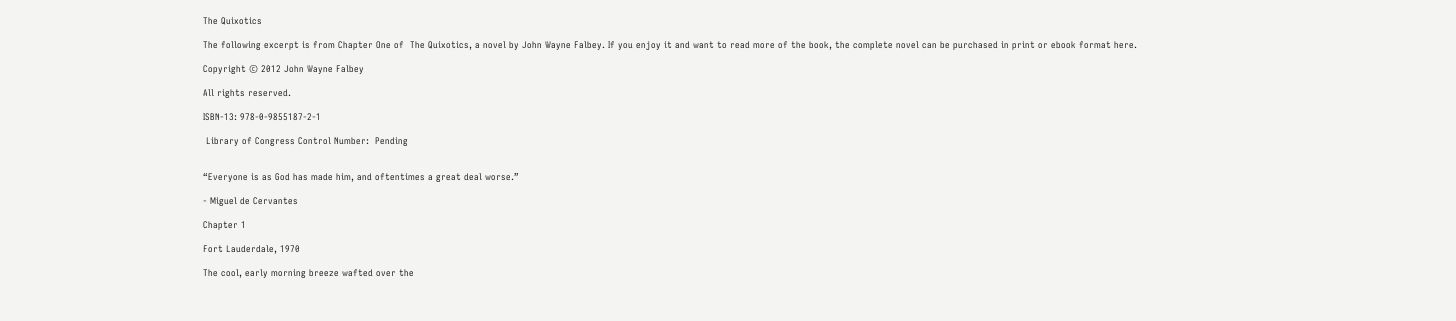The Quixotics

The following excerpt is from Chapter One of  The Quixotics, a novel by John Wayne Falbey. If you enjoy it and want to read more of the book, the complete novel can be purchased in print or ebook format here.

Copyright © 2012 John Wayne Falbey

All rights reserved.

ISBN-13: 978-0-9855187-2-1

 Library of Congress Control Number:  Pending


“Everyone is as God has made him, and oftentimes a great deal worse.”

- Miguel de Cervantes

Chapter 1

Fort Lauderdale, 1970

The cool, early morning breeze wafted over the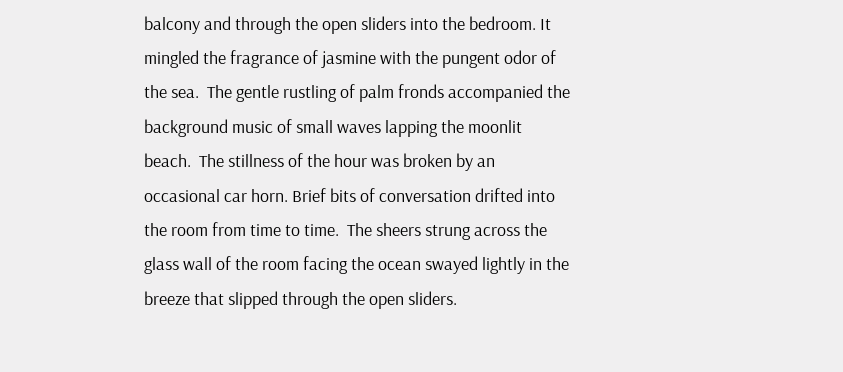balcony and through the open sliders into the bedroom. It mingled the fragrance of jasmine with the pungent odor of the sea.  The gentle rustling of palm fronds accompanied the background music of small waves lapping the moonlit beach.  The stillness of the hour was broken by an occasional car horn. Brief bits of conversation drifted into the room from time to time.  The sheers strung across the glass wall of the room facing the ocean swayed lightly in the breeze that slipped through the open sliders.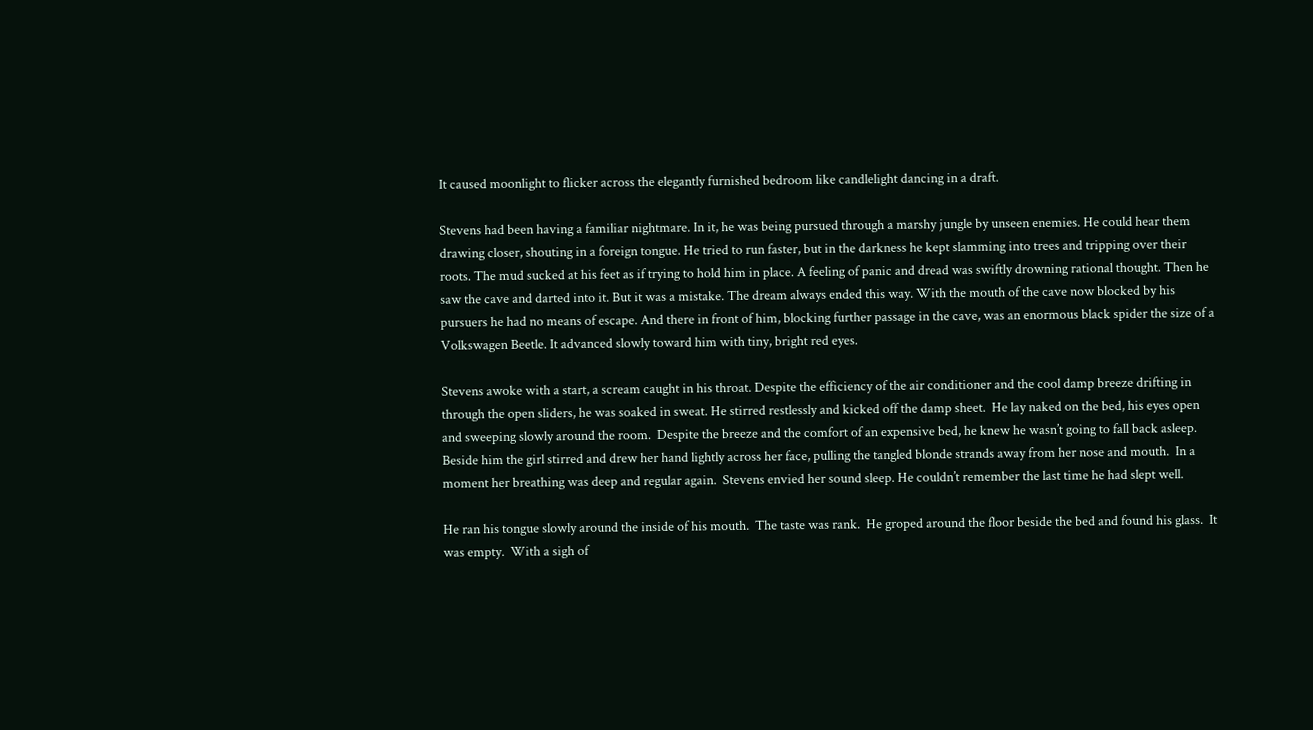It caused moonlight to flicker across the elegantly furnished bedroom like candlelight dancing in a draft.

Stevens had been having a familiar nightmare. In it, he was being pursued through a marshy jungle by unseen enemies. He could hear them drawing closer, shouting in a foreign tongue. He tried to run faster, but in the darkness he kept slamming into trees and tripping over their roots. The mud sucked at his feet as if trying to hold him in place. A feeling of panic and dread was swiftly drowning rational thought. Then he saw the cave and darted into it. But it was a mistake. The dream always ended this way. With the mouth of the cave now blocked by his pursuers he had no means of escape. And there in front of him, blocking further passage in the cave, was an enormous black spider the size of a Volkswagen Beetle. It advanced slowly toward him with tiny, bright red eyes.

Stevens awoke with a start, a scream caught in his throat. Despite the efficiency of the air conditioner and the cool damp breeze drifting in through the open sliders, he was soaked in sweat. He stirred restlessly and kicked off the damp sheet.  He lay naked on the bed, his eyes open and sweeping slowly around the room.  Despite the breeze and the comfort of an expensive bed, he knew he wasn’t going to fall back asleep.  Beside him the girl stirred and drew her hand lightly across her face, pulling the tangled blonde strands away from her nose and mouth.  In a moment her breathing was deep and regular again.  Stevens envied her sound sleep. He couldn’t remember the last time he had slept well.

He ran his tongue slowly around the inside of his mouth.  The taste was rank.  He groped around the floor beside the bed and found his glass.  It was empty.  With a sigh of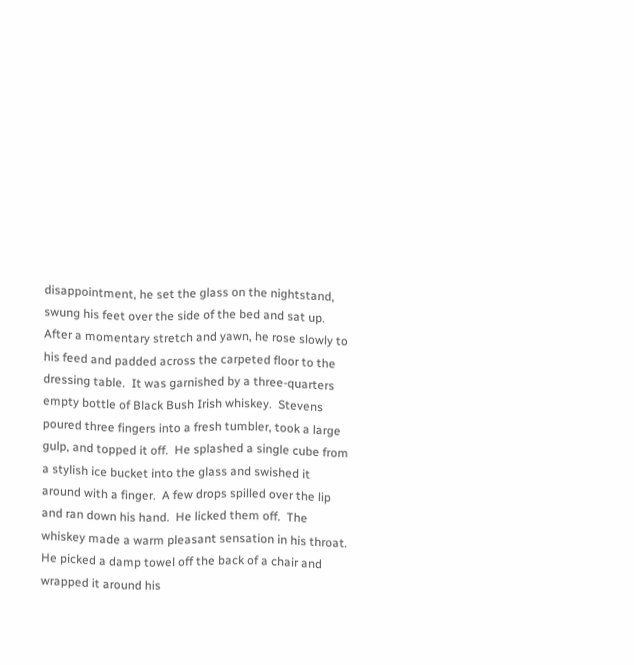disappointment, he set the glass on the nightstand, swung his feet over the side of the bed and sat up.  After a momentary stretch and yawn, he rose slowly to his feed and padded across the carpeted floor to the dressing table.  It was garnished by a three-quarters empty bottle of Black Bush Irish whiskey.  Stevens poured three fingers into a fresh tumbler, took a large gulp, and topped it off.  He splashed a single cube from a stylish ice bucket into the glass and swished it around with a finger.  A few drops spilled over the lip and ran down his hand.  He licked them off.  The whiskey made a warm pleasant sensation in his throat. He picked a damp towel off the back of a chair and wrapped it around his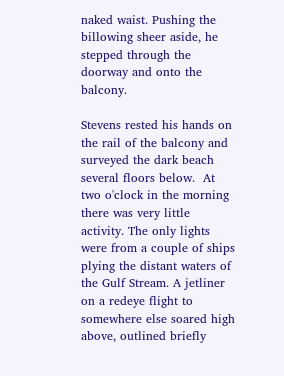naked waist. Pushing the billowing sheer aside, he stepped through the doorway and onto the balcony.

Stevens rested his hands on the rail of the balcony and surveyed the dark beach several floors below.  At two o'clock in the morning there was very little activity. The only lights were from a couple of ships plying the distant waters of the Gulf Stream. A jetliner on a redeye flight to somewhere else soared high above, outlined briefly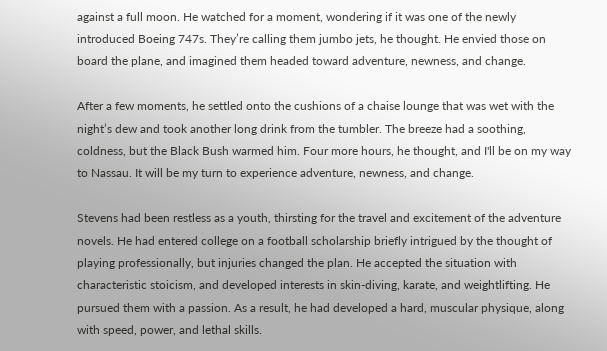against a full moon. He watched for a moment, wondering if it was one of the newly introduced Boeing 747s. They’re calling them jumbo jets, he thought. He envied those on board the plane, and imagined them headed toward adventure, newness, and change.

After a few moments, he settled onto the cushions of a chaise lounge that was wet with the night’s dew and took another long drink from the tumbler. The breeze had a soothing, coldness, but the Black Bush warmed him. Four more hours, he thought, and I'll be on my way to Nassau. It will be my turn to experience adventure, newness, and change.

Stevens had been restless as a youth, thirsting for the travel and excitement of the adventure novels. He had entered college on a football scholarship briefly intrigued by the thought of playing professionally, but injuries changed the plan. He accepted the situation with characteristic stoicism, and developed interests in skin-diving, karate, and weightlifting. He pursued them with a passion. As a result, he had developed a hard, muscular physique, along with speed, power, and lethal skills.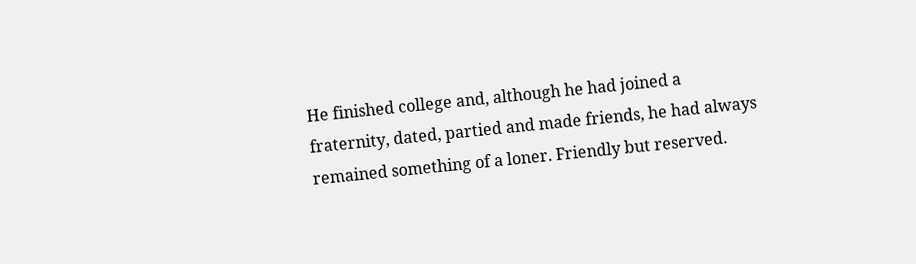He finished college and, although he had joined a fraternity, dated, partied and made friends, he had always remained something of a loner. Friendly but reserved.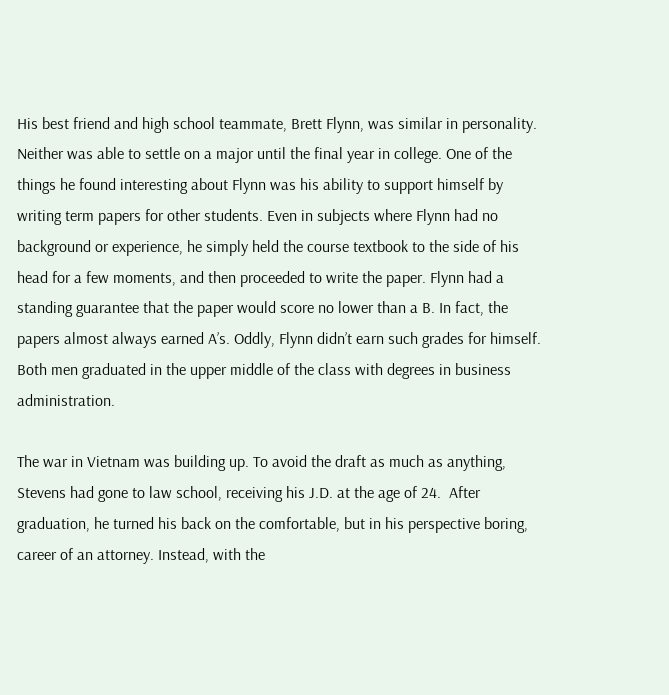His best friend and high school teammate, Brett Flynn, was similar in personality. Neither was able to settle on a major until the final year in college. One of the things he found interesting about Flynn was his ability to support himself by writing term papers for other students. Even in subjects where Flynn had no background or experience, he simply held the course textbook to the side of his head for a few moments, and then proceeded to write the paper. Flynn had a standing guarantee that the paper would score no lower than a B. In fact, the papers almost always earned A’s. Oddly, Flynn didn’t earn such grades for himself. Both men graduated in the upper middle of the class with degrees in business administration.

The war in Vietnam was building up. To avoid the draft as much as anything, Stevens had gone to law school, receiving his J.D. at the age of 24.  After graduation, he turned his back on the comfortable, but in his perspective boring, career of an attorney. Instead, with the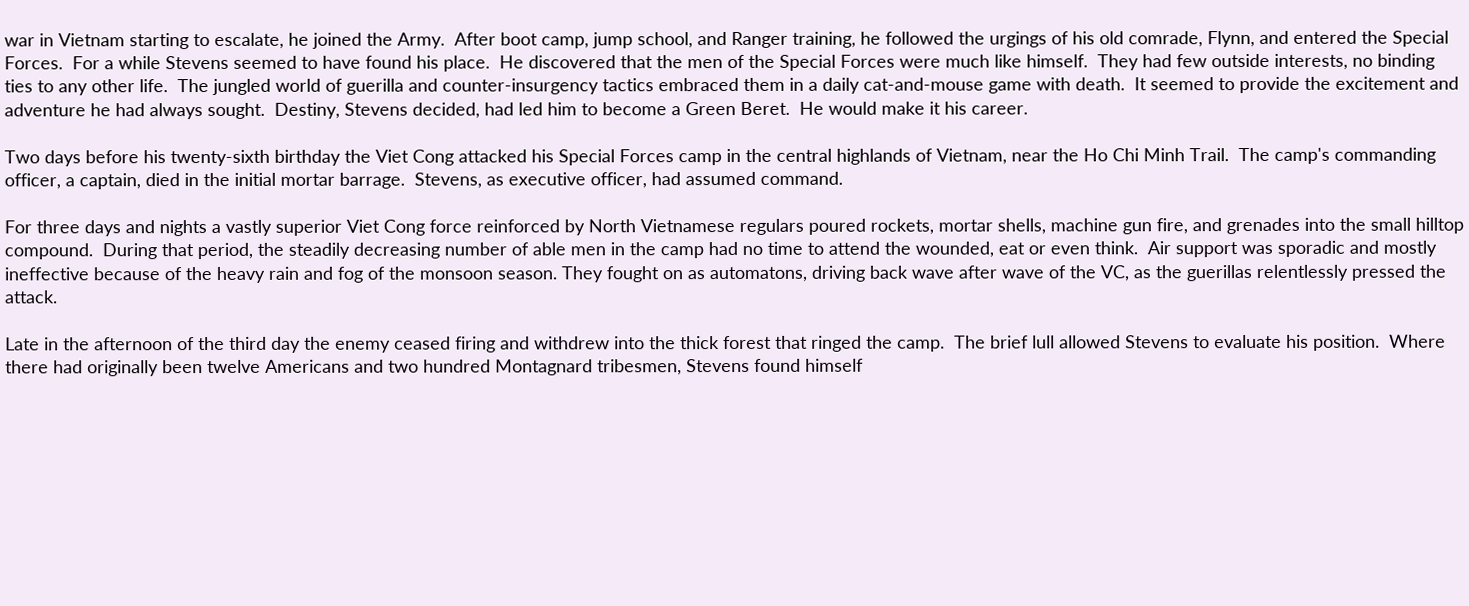war in Vietnam starting to escalate, he joined the Army.  After boot camp, jump school, and Ranger training, he followed the urgings of his old comrade, Flynn, and entered the Special Forces.  For a while Stevens seemed to have found his place.  He discovered that the men of the Special Forces were much like himself.  They had few outside interests, no binding ties to any other life.  The jungled world of guerilla and counter-insurgency tactics embraced them in a daily cat-and-mouse game with death.  It seemed to provide the excitement and adventure he had always sought.  Destiny, Stevens decided, had led him to become a Green Beret.  He would make it his career.

Two days before his twenty-sixth birthday the Viet Cong attacked his Special Forces camp in the central highlands of Vietnam, near the Ho Chi Minh Trail.  The camp's commanding officer, a captain, died in the initial mortar barrage.  Stevens, as executive officer, had assumed command.

For three days and nights a vastly superior Viet Cong force reinforced by North Vietnamese regulars poured rockets, mortar shells, machine gun fire, and grenades into the small hilltop compound.  During that period, the steadily decreasing number of able men in the camp had no time to attend the wounded, eat or even think.  Air support was sporadic and mostly ineffective because of the heavy rain and fog of the monsoon season. They fought on as automatons, driving back wave after wave of the VC, as the guerillas relentlessly pressed the attack.

Late in the afternoon of the third day the enemy ceased firing and withdrew into the thick forest that ringed the camp.  The brief lull allowed Stevens to evaluate his position.  Where there had originally been twelve Americans and two hundred Montagnard tribesmen, Stevens found himself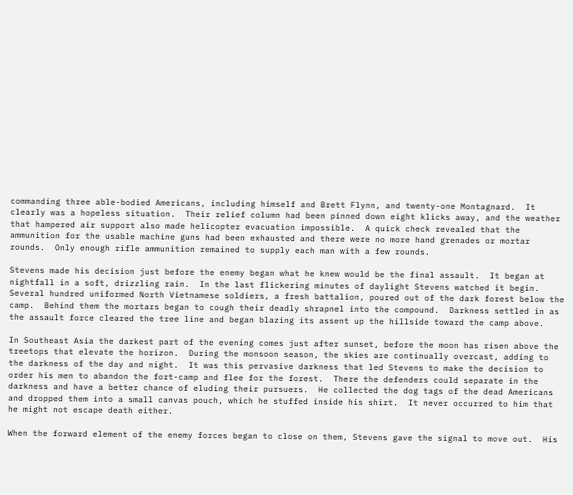commanding three able-bodied Americans, including himself and Brett Flynn, and twenty-one Montagnard.  It clearly was a hopeless situation.  Their relief column had been pinned down eight klicks away, and the weather that hampered air support also made helicopter evacuation impossible.  A quick check revealed that the ammunition for the usable machine guns had been exhausted and there were no more hand grenades or mortar rounds.  Only enough rifle ammunition remained to supply each man with a few rounds.

Stevens made his decision just before the enemy began what he knew would be the final assault.  It began at nightfall in a soft, drizzling rain.  In the last flickering minutes of daylight Stevens watched it begin.  Several hundred uniformed North Vietnamese soldiers, a fresh battalion, poured out of the dark forest below the camp.  Behind them the mortars began to cough their deadly shrapnel into the compound.  Darkness settled in as the assault force cleared the tree line and began blazing its assent up the hillside toward the camp above.

In Southeast Asia the darkest part of the evening comes just after sunset, before the moon has risen above the treetops that elevate the horizon.  During the monsoon season, the skies are continually overcast, adding to the darkness of the day and night.  It was this pervasive darkness that led Stevens to make the decision to order his men to abandon the fort-camp and flee for the forest.  There the defenders could separate in the darkness and have a better chance of eluding their pursuers.  He collected the dog tags of the dead Americans and dropped them into a small canvas pouch, which he stuffed inside his shirt.  It never occurred to him that he might not escape death either.

When the forward element of the enemy forces began to close on them, Stevens gave the signal to move out.  His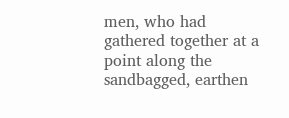men, who had gathered together at a point along the sandbagged, earthen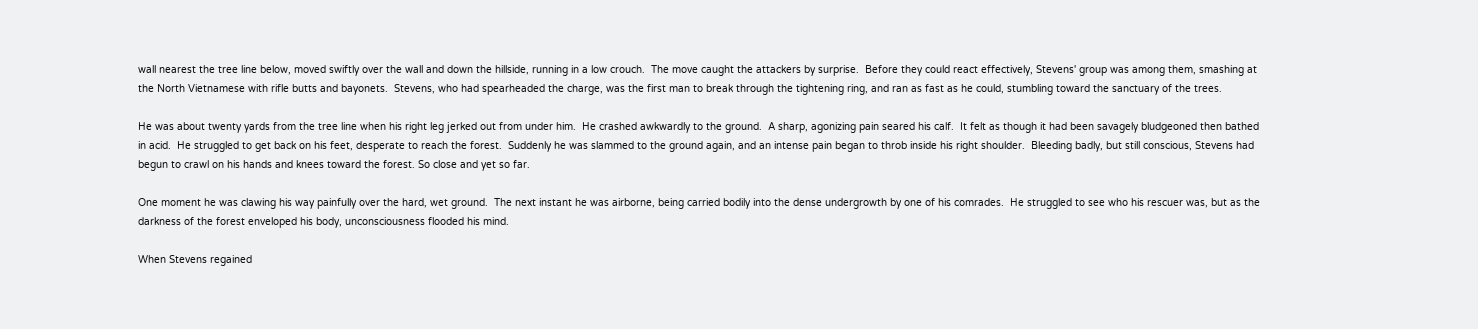wall nearest the tree line below, moved swiftly over the wall and down the hillside, running in a low crouch.  The move caught the attackers by surprise.  Before they could react effectively, Stevens' group was among them, smashing at the North Vietnamese with rifle butts and bayonets.  Stevens, who had spearheaded the charge, was the first man to break through the tightening ring, and ran as fast as he could, stumbling toward the sanctuary of the trees.

He was about twenty yards from the tree line when his right leg jerked out from under him.  He crashed awkwardly to the ground.  A sharp, agonizing pain seared his calf.  It felt as though it had been savagely bludgeoned then bathed in acid.  He struggled to get back on his feet, desperate to reach the forest.  Suddenly he was slammed to the ground again, and an intense pain began to throb inside his right shoulder.  Bleeding badly, but still conscious, Stevens had begun to crawl on his hands and knees toward the forest. So close and yet so far.

One moment he was clawing his way painfully over the hard, wet ground.  The next instant he was airborne, being carried bodily into the dense undergrowth by one of his comrades.  He struggled to see who his rescuer was, but as the darkness of the forest enveloped his body, unconsciousness flooded his mind.

When Stevens regained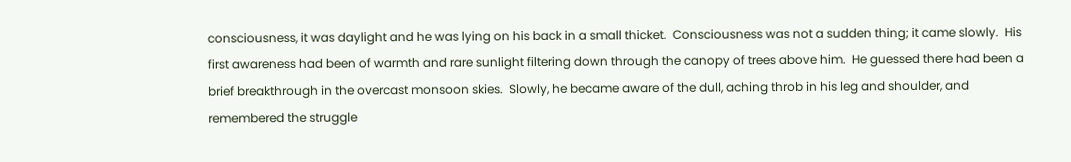consciousness, it was daylight and he was lying on his back in a small thicket.  Consciousness was not a sudden thing; it came slowly.  His first awareness had been of warmth and rare sunlight filtering down through the canopy of trees above him.  He guessed there had been a brief breakthrough in the overcast monsoon skies.  Slowly, he became aware of the dull, aching throb in his leg and shoulder, and remembered the struggle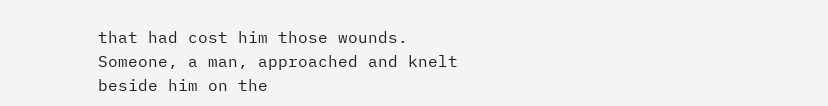that had cost him those wounds.  Someone, a man, approached and knelt beside him on the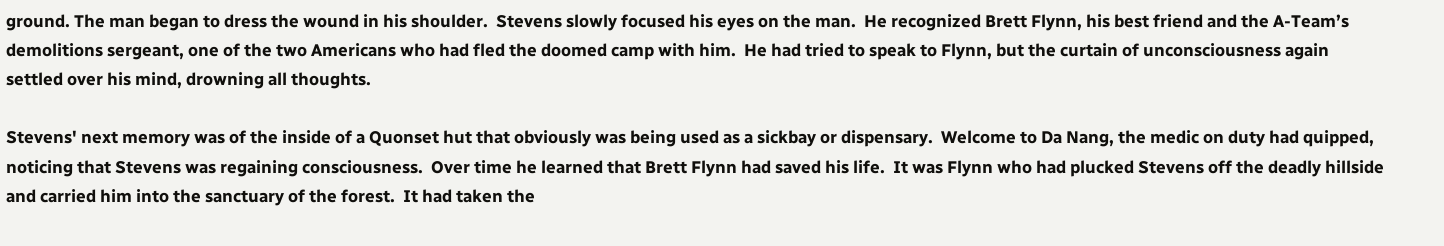ground. The man began to dress the wound in his shoulder.  Stevens slowly focused his eyes on the man.  He recognized Brett Flynn, his best friend and the A-Team’s demolitions sergeant, one of the two Americans who had fled the doomed camp with him.  He had tried to speak to Flynn, but the curtain of unconsciousness again settled over his mind, drowning all thoughts.

Stevens' next memory was of the inside of a Quonset hut that obviously was being used as a sickbay or dispensary.  Welcome to Da Nang, the medic on duty had quipped, noticing that Stevens was regaining consciousness.  Over time he learned that Brett Flynn had saved his life.  It was Flynn who had plucked Stevens off the deadly hillside and carried him into the sanctuary of the forest.  It had taken the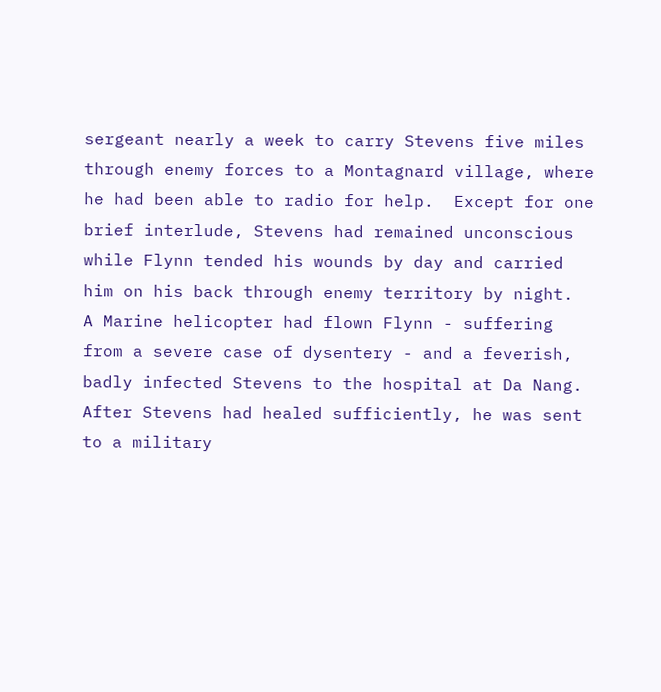sergeant nearly a week to carry Stevens five miles through enemy forces to a Montagnard village, where he had been able to radio for help.  Except for one brief interlude, Stevens had remained unconscious while Flynn tended his wounds by day and carried him on his back through enemy territory by night.  A Marine helicopter had flown Flynn - suffering from a severe case of dysentery - and a feverish, badly infected Stevens to the hospital at Da Nang. After Stevens had healed sufficiently, he was sent to a military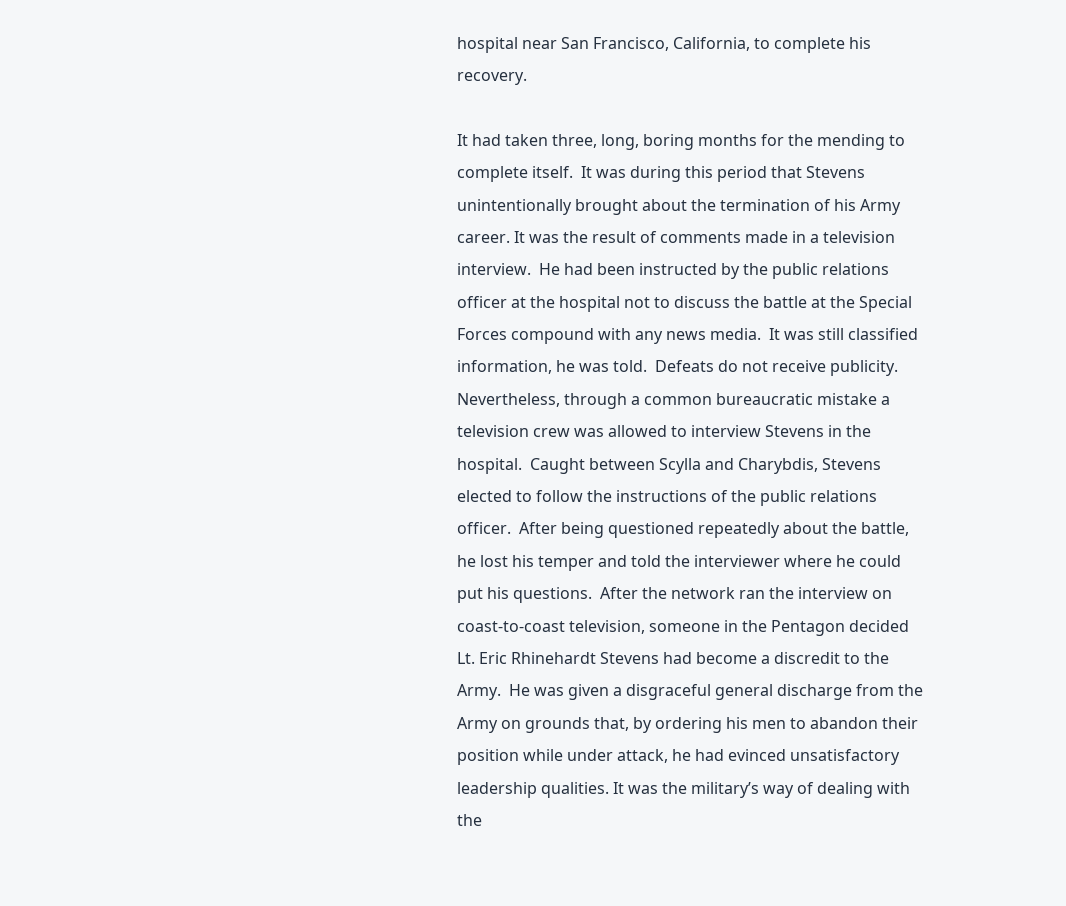hospital near San Francisco, California, to complete his recovery.

It had taken three, long, boring months for the mending to complete itself.  It was during this period that Stevens unintentionally brought about the termination of his Army career. It was the result of comments made in a television interview.  He had been instructed by the public relations officer at the hospital not to discuss the battle at the Special Forces compound with any news media.  It was still classified information, he was told.  Defeats do not receive publicity.  Nevertheless, through a common bureaucratic mistake a television crew was allowed to interview Stevens in the hospital.  Caught between Scylla and Charybdis, Stevens elected to follow the instructions of the public relations officer.  After being questioned repeatedly about the battle, he lost his temper and told the interviewer where he could put his questions.  After the network ran the interview on coast-to-coast television, someone in the Pentagon decided Lt. Eric Rhinehardt Stevens had become a discredit to the Army.  He was given a disgraceful general discharge from the Army on grounds that, by ordering his men to abandon their position while under attack, he had evinced unsatisfactory leadership qualities. It was the military’s way of dealing with the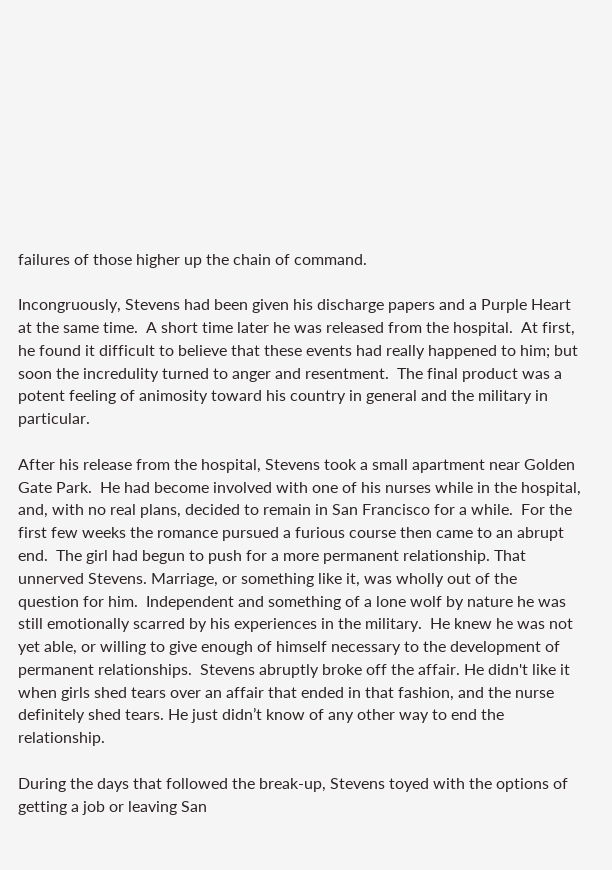failures of those higher up the chain of command.

Incongruously, Stevens had been given his discharge papers and a Purple Heart at the same time.  A short time later he was released from the hospital.  At first, he found it difficult to believe that these events had really happened to him; but soon the incredulity turned to anger and resentment.  The final product was a potent feeling of animosity toward his country in general and the military in particular.

After his release from the hospital, Stevens took a small apartment near Golden Gate Park.  He had become involved with one of his nurses while in the hospital, and, with no real plans, decided to remain in San Francisco for a while.  For the first few weeks the romance pursued a furious course then came to an abrupt end.  The girl had begun to push for a more permanent relationship. That unnerved Stevens. Marriage, or something like it, was wholly out of the question for him.  Independent and something of a lone wolf by nature he was still emotionally scarred by his experiences in the military.  He knew he was not yet able, or willing to give enough of himself necessary to the development of permanent relationships.  Stevens abruptly broke off the affair. He didn't like it when girls shed tears over an affair that ended in that fashion, and the nurse definitely shed tears. He just didn’t know of any other way to end the relationship.

During the days that followed the break-up, Stevens toyed with the options of getting a job or leaving San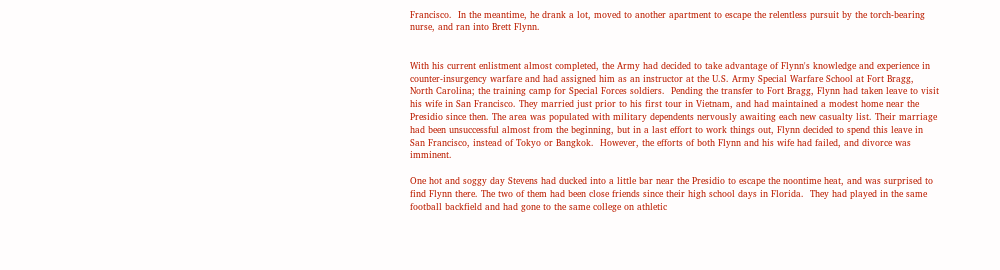Francisco.  In the meantime, he drank a lot, moved to another apartment to escape the relentless pursuit by the torch-bearing nurse, and ran into Brett Flynn.


With his current enlistment almost completed, the Army had decided to take advantage of Flynn's knowledge and experience in counter-insurgency warfare and had assigned him as an instructor at the U.S. Army Special Warfare School at Fort Bragg, North Carolina; the training camp for Special Forces soldiers.  Pending the transfer to Fort Bragg, Flynn had taken leave to visit his wife in San Francisco. They married just prior to his first tour in Vietnam, and had maintained a modest home near the Presidio since then. The area was populated with military dependents nervously awaiting each new casualty list. Their marriage had been unsuccessful almost from the beginning, but in a last effort to work things out, Flynn decided to spend this leave in San Francisco, instead of Tokyo or Bangkok.  However, the efforts of both Flynn and his wife had failed, and divorce was imminent.

One hot and soggy day Stevens had ducked into a little bar near the Presidio to escape the noontime heat, and was surprised to find Flynn there. The two of them had been close friends since their high school days in Florida.  They had played in the same football backfield and had gone to the same college on athletic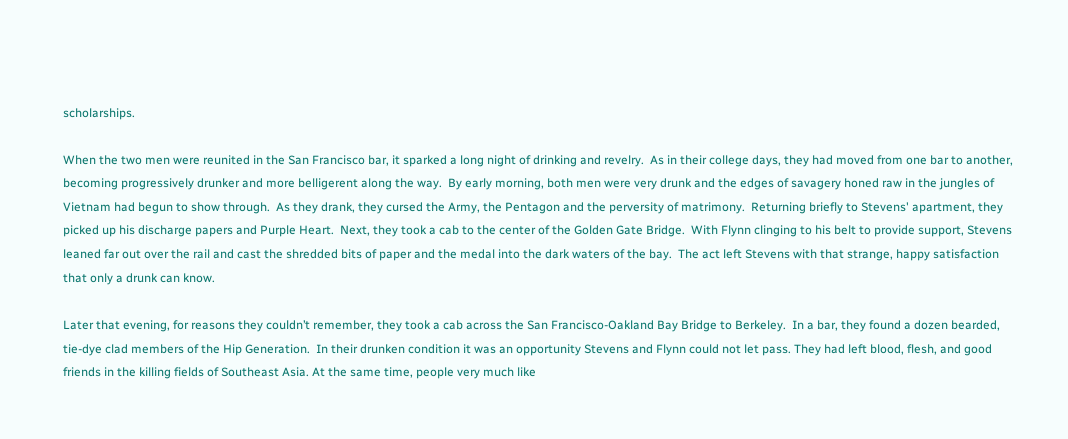scholarships.

When the two men were reunited in the San Francisco bar, it sparked a long night of drinking and revelry.  As in their college days, they had moved from one bar to another, becoming progressively drunker and more belligerent along the way.  By early morning, both men were very drunk and the edges of savagery honed raw in the jungles of Vietnam had begun to show through.  As they drank, they cursed the Army, the Pentagon and the perversity of matrimony.  Returning briefly to Stevens' apartment, they picked up his discharge papers and Purple Heart.  Next, they took a cab to the center of the Golden Gate Bridge.  With Flynn clinging to his belt to provide support, Stevens leaned far out over the rail and cast the shredded bits of paper and the medal into the dark waters of the bay.  The act left Stevens with that strange, happy satisfaction that only a drunk can know.

Later that evening, for reasons they couldn’t remember, they took a cab across the San Francisco-Oakland Bay Bridge to Berkeley.  In a bar, they found a dozen bearded, tie-dye clad members of the Hip Generation.  In their drunken condition it was an opportunity Stevens and Flynn could not let pass. They had left blood, flesh, and good friends in the killing fields of Southeast Asia. At the same time, people very much like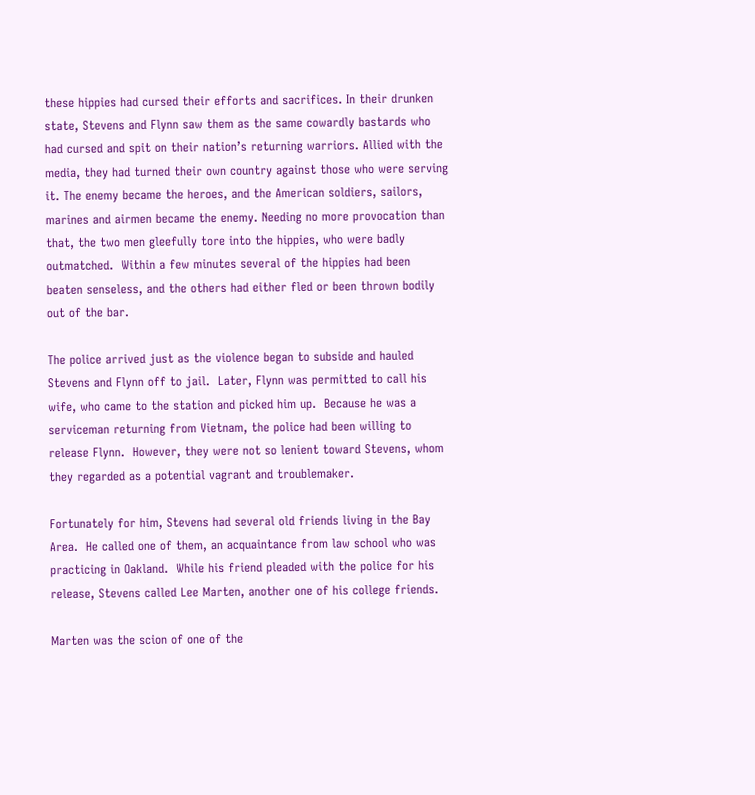these hippies had cursed their efforts and sacrifices. In their drunken state, Stevens and Flynn saw them as the same cowardly bastards who had cursed and spit on their nation’s returning warriors. Allied with the media, they had turned their own country against those who were serving it. The enemy became the heroes, and the American soldiers, sailors, marines and airmen became the enemy. Needing no more provocation than that, the two men gleefully tore into the hippies, who were badly outmatched.  Within a few minutes several of the hippies had been beaten senseless, and the others had either fled or been thrown bodily out of the bar.

The police arrived just as the violence began to subside and hauled Stevens and Flynn off to jail.  Later, Flynn was permitted to call his wife, who came to the station and picked him up.  Because he was a serviceman returning from Vietnam, the police had been willing to release Flynn.  However, they were not so lenient toward Stevens, whom they regarded as a potential vagrant and troublemaker.

Fortunately for him, Stevens had several old friends living in the Bay Area.  He called one of them, an acquaintance from law school who was practicing in Oakland.  While his friend pleaded with the police for his release, Stevens called Lee Marten, another one of his college friends.

Marten was the scion of one of the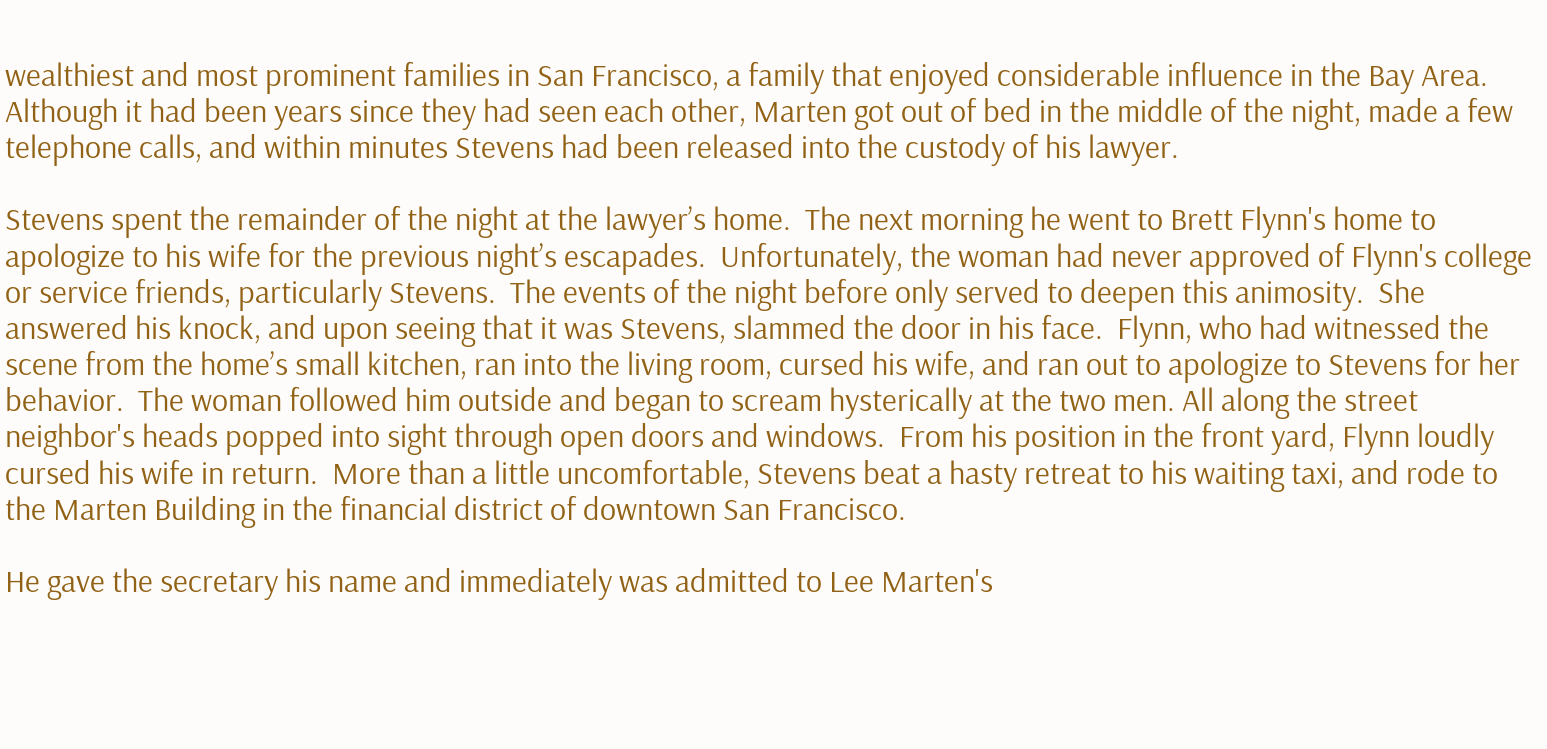wealthiest and most prominent families in San Francisco, a family that enjoyed considerable influence in the Bay Area.  Although it had been years since they had seen each other, Marten got out of bed in the middle of the night, made a few telephone calls, and within minutes Stevens had been released into the custody of his lawyer.

Stevens spent the remainder of the night at the lawyer’s home.  The next morning he went to Brett Flynn's home to apologize to his wife for the previous night’s escapades.  Unfortunately, the woman had never approved of Flynn's college or service friends, particularly Stevens.  The events of the night before only served to deepen this animosity.  She answered his knock, and upon seeing that it was Stevens, slammed the door in his face.  Flynn, who had witnessed the scene from the home’s small kitchen, ran into the living room, cursed his wife, and ran out to apologize to Stevens for her behavior.  The woman followed him outside and began to scream hysterically at the two men. All along the street neighbor's heads popped into sight through open doors and windows.  From his position in the front yard, Flynn loudly cursed his wife in return.  More than a little uncomfortable, Stevens beat a hasty retreat to his waiting taxi, and rode to the Marten Building in the financial district of downtown San Francisco.

He gave the secretary his name and immediately was admitted to Lee Marten's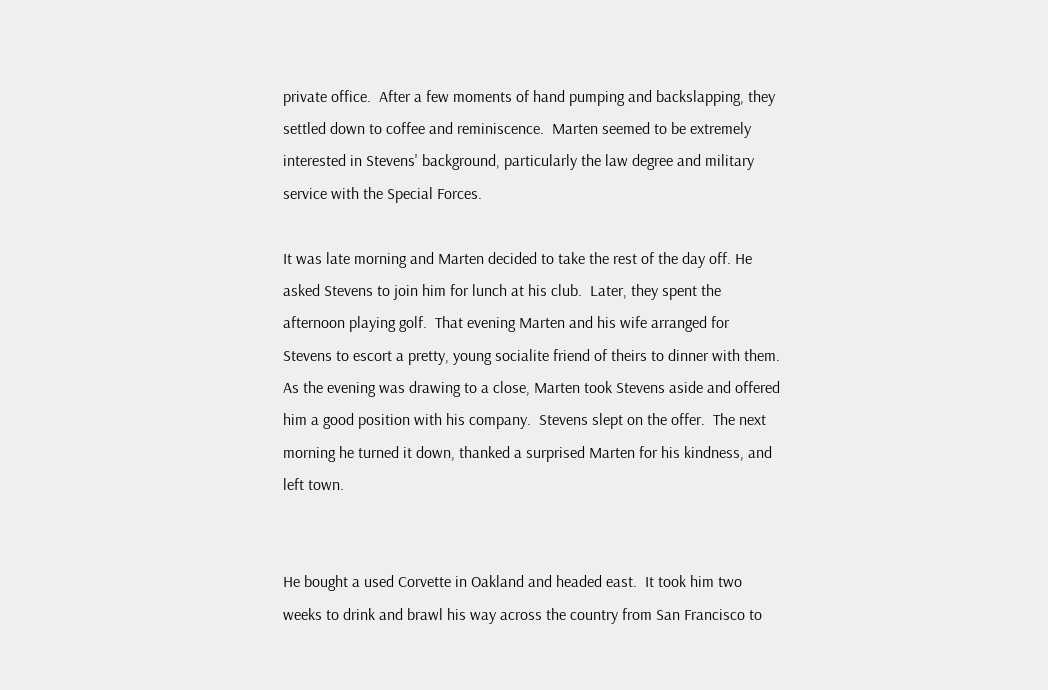private office.  After a few moments of hand pumping and backslapping, they settled down to coffee and reminiscence.  Marten seemed to be extremely interested in Stevens' background, particularly the law degree and military service with the Special Forces.

It was late morning and Marten decided to take the rest of the day off. He asked Stevens to join him for lunch at his club.  Later, they spent the afternoon playing golf.  That evening Marten and his wife arranged for Stevens to escort a pretty, young socialite friend of theirs to dinner with them.  As the evening was drawing to a close, Marten took Stevens aside and offered him a good position with his company.  Stevens slept on the offer.  The next morning he turned it down, thanked a surprised Marten for his kindness, and left town.


He bought a used Corvette in Oakland and headed east.  It took him two weeks to drink and brawl his way across the country from San Francisco to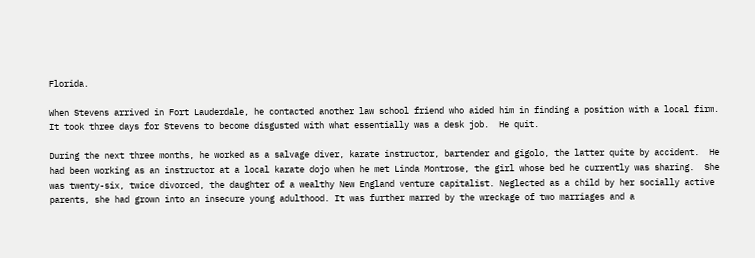Florida.

When Stevens arrived in Fort Lauderdale, he contacted another law school friend who aided him in finding a position with a local firm.  It took three days for Stevens to become disgusted with what essentially was a desk job.  He quit.

During the next three months, he worked as a salvage diver, karate instructor, bartender and gigolo, the latter quite by accident.  He had been working as an instructor at a local karate dojo when he met Linda Montrose, the girl whose bed he currently was sharing.  She was twenty-six, twice divorced, the daughter of a wealthy New England venture capitalist. Neglected as a child by her socially active parents, she had grown into an insecure young adulthood. It was further marred by the wreckage of two marriages and a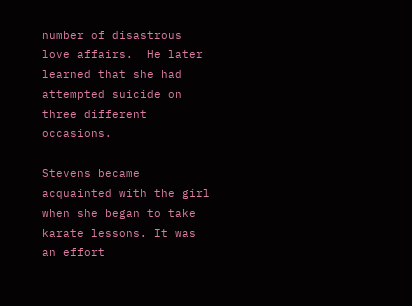number of disastrous love affairs.  He later learned that she had attempted suicide on three different occasions.

Stevens became acquainted with the girl when she began to take karate lessons. It was an effort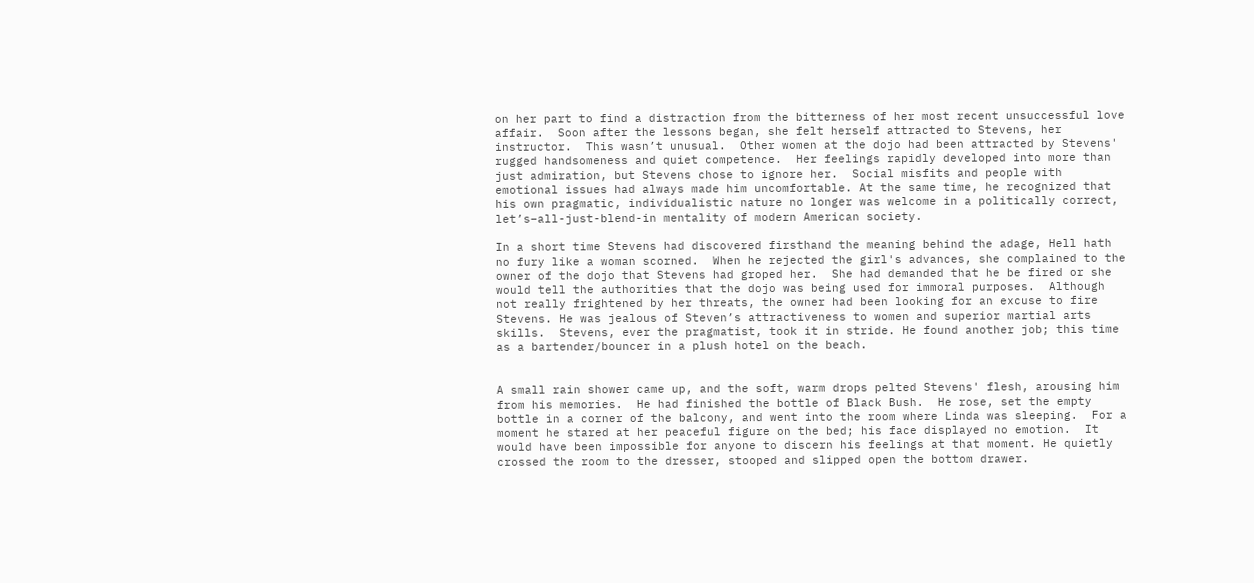on her part to find a distraction from the bitterness of her most recent unsuccessful love affair.  Soon after the lessons began, she felt herself attracted to Stevens, her instructor.  This wasn’t unusual.  Other women at the dojo had been attracted by Stevens' rugged handsomeness and quiet competence.  Her feelings rapidly developed into more than just admiration, but Stevens chose to ignore her.  Social misfits and people with emotional issues had always made him uncomfortable. At the same time, he recognized that his own pragmatic, individualistic nature no longer was welcome in a politically correct, let’s–all-just-blend-in mentality of modern American society.

In a short time Stevens had discovered firsthand the meaning behind the adage, Hell hath no fury like a woman scorned.  When he rejected the girl's advances, she complained to the owner of the dojo that Stevens had groped her.  She had demanded that he be fired or she would tell the authorities that the dojo was being used for immoral purposes.  Although not really frightened by her threats, the owner had been looking for an excuse to fire Stevens. He was jealous of Steven’s attractiveness to women and superior martial arts skills.  Stevens, ever the pragmatist, took it in stride. He found another job; this time as a bartender/bouncer in a plush hotel on the beach.


A small rain shower came up, and the soft, warm drops pelted Stevens' flesh, arousing him from his memories.  He had finished the bottle of Black Bush.  He rose, set the empty bottle in a corner of the balcony, and went into the room where Linda was sleeping.  For a moment he stared at her peaceful figure on the bed; his face displayed no emotion.  It would have been impossible for anyone to discern his feelings at that moment. He quietly crossed the room to the dresser, stooped and slipped open the bottom drawer.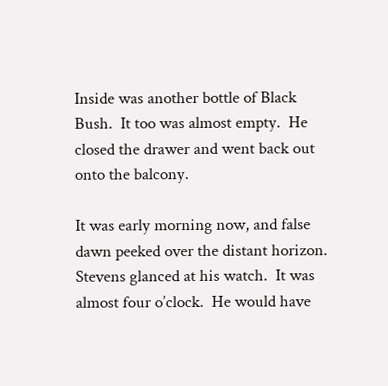Inside was another bottle of Black Bush.  It too was almost empty.  He closed the drawer and went back out onto the balcony.

It was early morning now, and false dawn peeked over the distant horizon.  Stevens glanced at his watch.  It was almost four o’clock.  He would have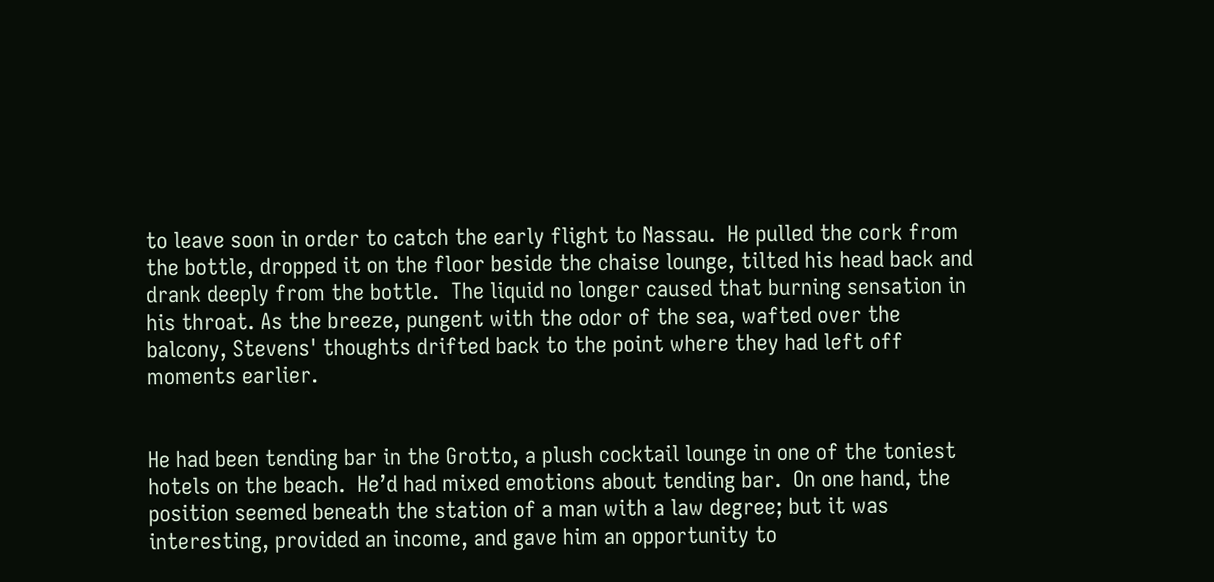to leave soon in order to catch the early flight to Nassau.  He pulled the cork from the bottle, dropped it on the floor beside the chaise lounge, tilted his head back and drank deeply from the bottle.  The liquid no longer caused that burning sensation in his throat. As the breeze, pungent with the odor of the sea, wafted over the balcony, Stevens' thoughts drifted back to the point where they had left off moments earlier.


He had been tending bar in the Grotto, a plush cocktail lounge in one of the toniest hotels on the beach.  He’d had mixed emotions about tending bar.  On one hand, the position seemed beneath the station of a man with a law degree; but it was interesting, provided an income, and gave him an opportunity to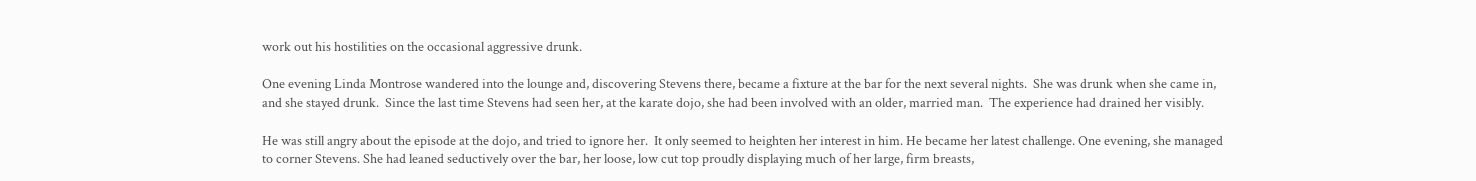work out his hostilities on the occasional aggressive drunk.

One evening Linda Montrose wandered into the lounge and, discovering Stevens there, became a fixture at the bar for the next several nights.  She was drunk when she came in, and she stayed drunk.  Since the last time Stevens had seen her, at the karate dojo, she had been involved with an older, married man.  The experience had drained her visibly.

He was still angry about the episode at the dojo, and tried to ignore her.  It only seemed to heighten her interest in him. He became her latest challenge. One evening, she managed to corner Stevens. She had leaned seductively over the bar, her loose, low cut top proudly displaying much of her large, firm breasts,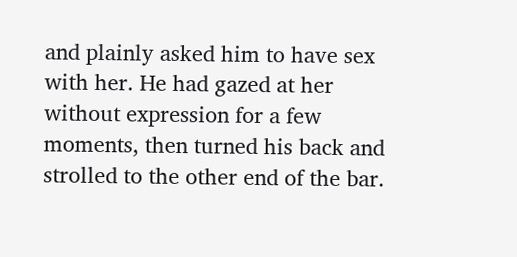and plainly asked him to have sex with her. He had gazed at her without expression for a few moments, then turned his back and strolled to the other end of the bar.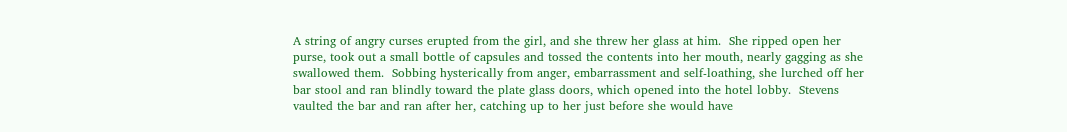A string of angry curses erupted from the girl, and she threw her glass at him.  She ripped open her purse, took out a small bottle of capsules and tossed the contents into her mouth, nearly gagging as she swallowed them.  Sobbing hysterically from anger, embarrassment and self-loathing, she lurched off her bar stool and ran blindly toward the plate glass doors, which opened into the hotel lobby.  Stevens vaulted the bar and ran after her, catching up to her just before she would have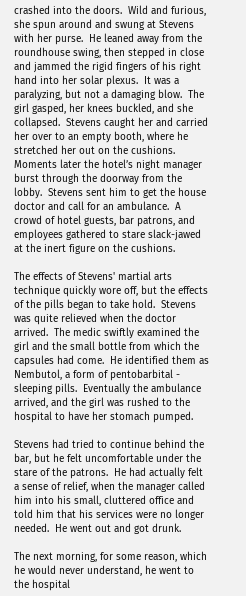crashed into the doors.  Wild and furious, she spun around and swung at Stevens with her purse.  He leaned away from the roundhouse swing, then stepped in close and jammed the rigid fingers of his right hand into her solar plexus.  It was a paralyzing, but not a damaging blow.  The girl gasped, her knees buckled, and she collapsed.  Stevens caught her and carried her over to an empty booth, where he stretched her out on the cushions.  Moments later the hotel’s night manager burst through the doorway from the lobby.  Stevens sent him to get the house doctor and call for an ambulance.  A crowd of hotel guests, bar patrons, and employees gathered to stare slack-jawed at the inert figure on the cushions.

The effects of Stevens' martial arts technique quickly wore off, but the effects of the pills began to take hold.  Stevens was quite relieved when the doctor arrived.  The medic swiftly examined the girl and the small bottle from which the capsules had come.  He identified them as Nembutol, a form of pentobarbital - sleeping pills.  Eventually the ambulance arrived, and the girl was rushed to the hospital to have her stomach pumped.

Stevens had tried to continue behind the bar, but he felt uncomfortable under the stare of the patrons.  He had actually felt a sense of relief, when the manager called him into his small, cluttered office and told him that his services were no longer needed.  He went out and got drunk.

The next morning, for some reason, which he would never understand, he went to the hospital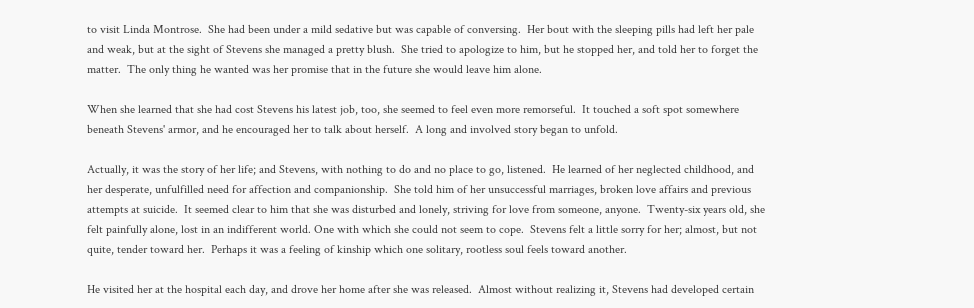to visit Linda Montrose.  She had been under a mild sedative but was capable of conversing.  Her bout with the sleeping pills had left her pale and weak, but at the sight of Stevens she managed a pretty blush.  She tried to apologize to him, but he stopped her, and told her to forget the matter.  The only thing he wanted was her promise that in the future she would leave him alone.

When she learned that she had cost Stevens his latest job, too, she seemed to feel even more remorseful.  It touched a soft spot somewhere beneath Stevens' armor, and he encouraged her to talk about herself.  A long and involved story began to unfold.

Actually, it was the story of her life; and Stevens, with nothing to do and no place to go, listened.  He learned of her neglected childhood, and her desperate, unfulfilled need for affection and companionship.  She told him of her unsuccessful marriages, broken love affairs and previous attempts at suicide.  It seemed clear to him that she was disturbed and lonely, striving for love from someone, anyone.  Twenty-six years old, she felt painfully alone, lost in an indifferent world. One with which she could not seem to cope.  Stevens felt a little sorry for her; almost, but not quite, tender toward her.  Perhaps it was a feeling of kinship which one solitary, rootless soul feels toward another.

He visited her at the hospital each day, and drove her home after she was released.  Almost without realizing it, Stevens had developed certain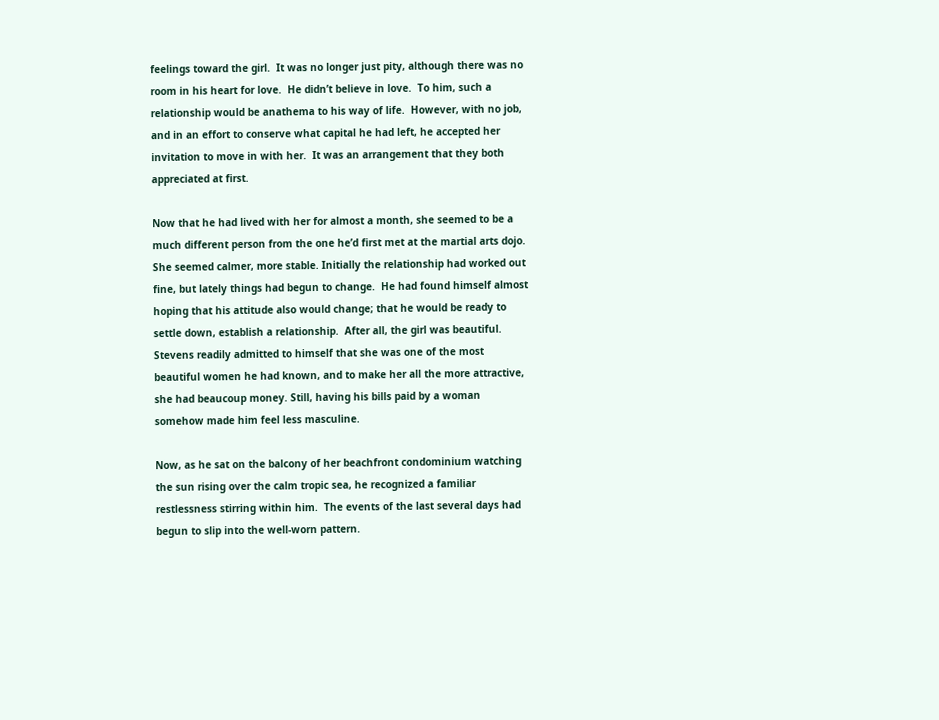feelings toward the girl.  It was no longer just pity, although there was no room in his heart for love.  He didn’t believe in love.  To him, such a relationship would be anathema to his way of life.  However, with no job, and in an effort to conserve what capital he had left, he accepted her invitation to move in with her.  It was an arrangement that they both appreciated at first.

Now that he had lived with her for almost a month, she seemed to be a much different person from the one he’d first met at the martial arts dojo. She seemed calmer, more stable. Initially the relationship had worked out fine, but lately things had begun to change.  He had found himself almost hoping that his attitude also would change; that he would be ready to settle down, establish a relationship.  After all, the girl was beautiful.  Stevens readily admitted to himself that she was one of the most beautiful women he had known, and to make her all the more attractive, she had beaucoup money. Still, having his bills paid by a woman somehow made him feel less masculine.

Now, as he sat on the balcony of her beachfront condominium watching the sun rising over the calm tropic sea, he recognized a familiar restlessness stirring within him.  The events of the last several days had begun to slip into the well-worn pattern.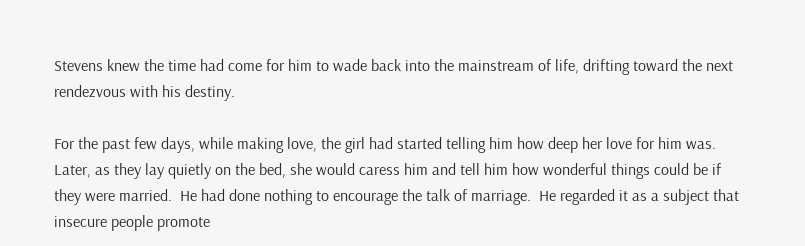Stevens knew the time had come for him to wade back into the mainstream of life, drifting toward the next rendezvous with his destiny.

For the past few days, while making love, the girl had started telling him how deep her love for him was.  Later, as they lay quietly on the bed, she would caress him and tell him how wonderful things could be if they were married.  He had done nothing to encourage the talk of marriage.  He regarded it as a subject that insecure people promote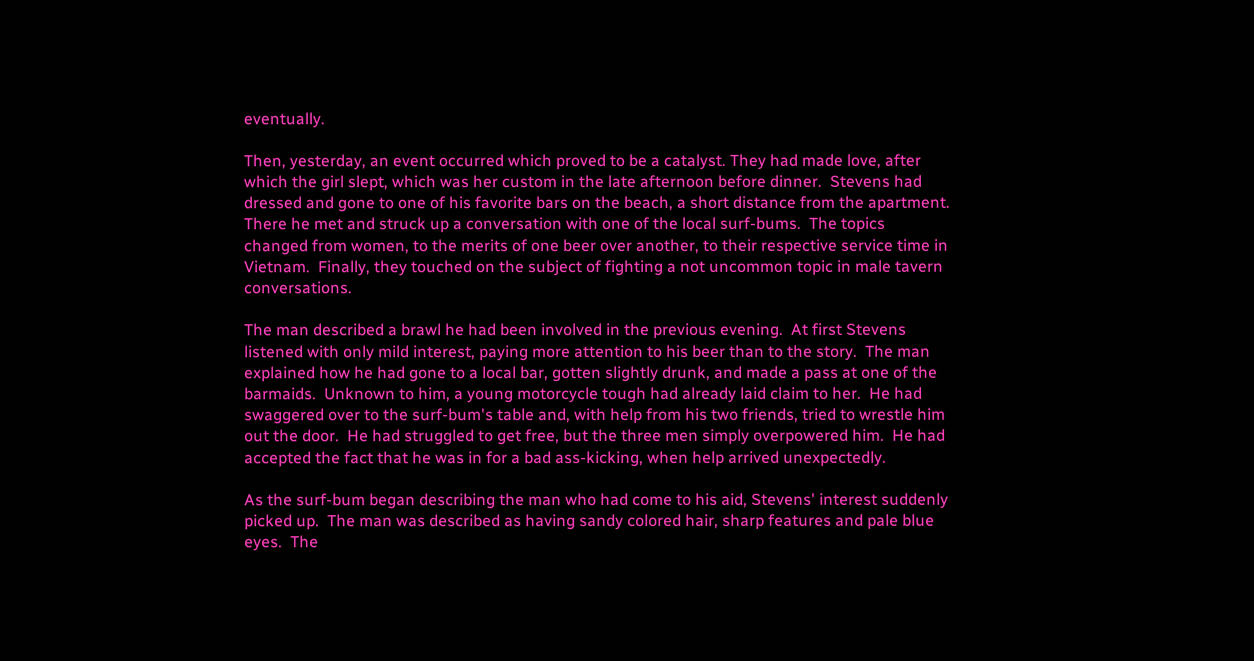eventually.

Then, yesterday, an event occurred which proved to be a catalyst. They had made love, after which the girl slept, which was her custom in the late afternoon before dinner.  Stevens had dressed and gone to one of his favorite bars on the beach, a short distance from the apartment.  There he met and struck up a conversation with one of the local surf-bums.  The topics changed from women, to the merits of one beer over another, to their respective service time in Vietnam.  Finally, they touched on the subject of fighting a not uncommon topic in male tavern conversations.

The man described a brawl he had been involved in the previous evening.  At first Stevens listened with only mild interest, paying more attention to his beer than to the story.  The man explained how he had gone to a local bar, gotten slightly drunk, and made a pass at one of the barmaids.  Unknown to him, a young motorcycle tough had already laid claim to her.  He had swaggered over to the surf-bum's table and, with help from his two friends, tried to wrestle him out the door.  He had struggled to get free, but the three men simply overpowered him.  He had accepted the fact that he was in for a bad ass-kicking, when help arrived unexpectedly.

As the surf-bum began describing the man who had come to his aid, Stevens' interest suddenly picked up.  The man was described as having sandy colored hair, sharp features and pale blue eyes.  The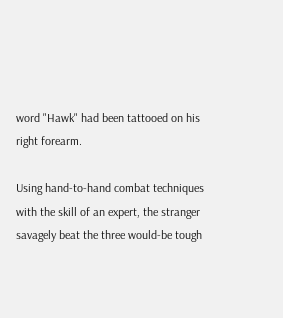word "Hawk" had been tattooed on his right forearm.

Using hand-to-hand combat techniques with the skill of an expert, the stranger savagely beat the three would-be tough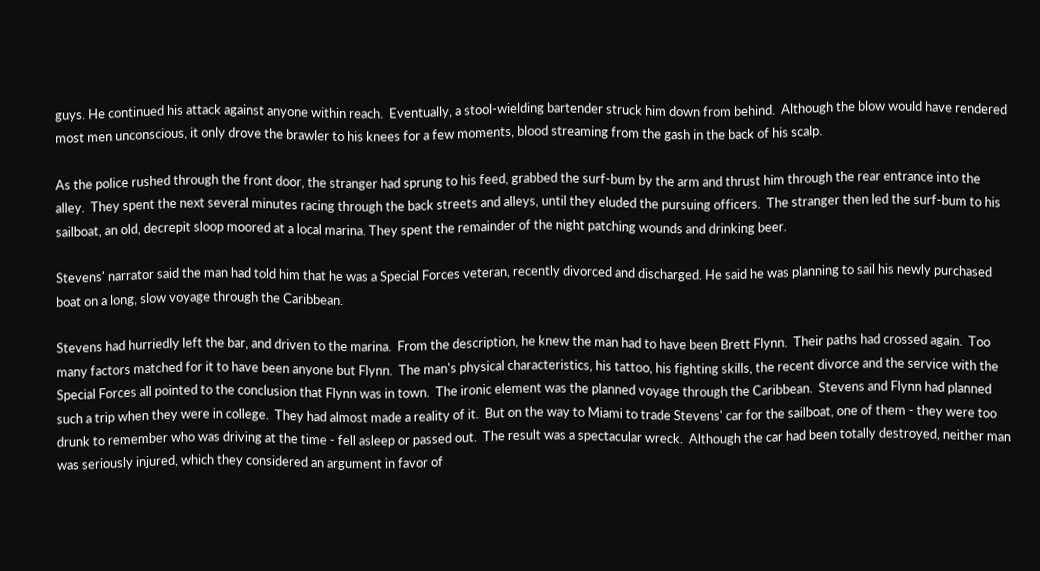guys. He continued his attack against anyone within reach.  Eventually, a stool-wielding bartender struck him down from behind.  Although the blow would have rendered most men unconscious, it only drove the brawler to his knees for a few moments, blood streaming from the gash in the back of his scalp.

As the police rushed through the front door, the stranger had sprung to his feed, grabbed the surf-bum by the arm and thrust him through the rear entrance into the alley.  They spent the next several minutes racing through the back streets and alleys, until they eluded the pursuing officers.  The stranger then led the surf-bum to his sailboat, an old, decrepit sloop moored at a local marina. They spent the remainder of the night patching wounds and drinking beer.

Stevens' narrator said the man had told him that he was a Special Forces veteran, recently divorced and discharged. He said he was planning to sail his newly purchased boat on a long, slow voyage through the Caribbean.

Stevens had hurriedly left the bar, and driven to the marina.  From the description, he knew the man had to have been Brett Flynn.  Their paths had crossed again.  Too many factors matched for it to have been anyone but Flynn.  The man's physical characteristics, his tattoo, his fighting skills, the recent divorce and the service with the Special Forces all pointed to the conclusion that Flynn was in town.  The ironic element was the planned voyage through the Caribbean.  Stevens and Flynn had planned such a trip when they were in college.  They had almost made a reality of it.  But on the way to Miami to trade Stevens' car for the sailboat, one of them - they were too drunk to remember who was driving at the time - fell asleep or passed out.  The result was a spectacular wreck.  Although the car had been totally destroyed, neither man was seriously injured, which they considered an argument in favor of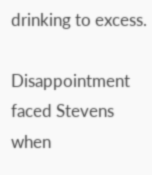drinking to excess.

Disappointment faced Stevens when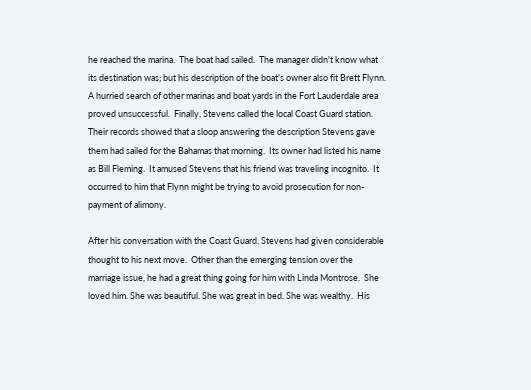he reached the marina.  The boat had sailed.  The manager didn't know what its destination was; but his description of the boat's owner also fit Brett Flynn.  A hurried search of other marinas and boat yards in the Fort Lauderdale area proved unsuccessful.  Finally, Stevens called the local Coast Guard station.  Their records showed that a sloop answering the description Stevens gave them had sailed for the Bahamas that morning.  Its owner had listed his name as Bill Fleming.  It amused Stevens that his friend was traveling incognito.  It occurred to him that Flynn might be trying to avoid prosecution for non-payment of alimony.

After his conversation with the Coast Guard, Stevens had given considerable thought to his next move.  Other than the emerging tension over the marriage issue, he had a great thing going for him with Linda Montrose.  She loved him. She was beautiful. She was great in bed. She was wealthy.  His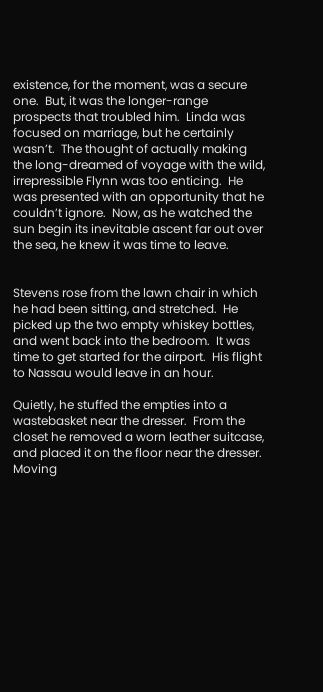existence, for the moment, was a secure one.  But, it was the longer-range prospects that troubled him.  Linda was focused on marriage, but he certainly wasn’t.  The thought of actually making the long-dreamed of voyage with the wild, irrepressible Flynn was too enticing.  He was presented with an opportunity that he couldn’t ignore.  Now, as he watched the sun begin its inevitable ascent far out over the sea, he knew it was time to leave.


Stevens rose from the lawn chair in which he had been sitting, and stretched.  He picked up the two empty whiskey bottles, and went back into the bedroom.  It was time to get started for the airport.  His flight to Nassau would leave in an hour.

Quietly, he stuffed the empties into a wastebasket near the dresser.  From the closet he removed a worn leather suitcase, and placed it on the floor near the dresser.  Moving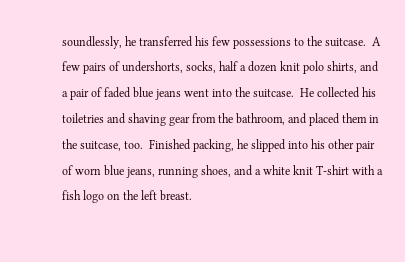soundlessly, he transferred his few possessions to the suitcase.  A few pairs of undershorts, socks, half a dozen knit polo shirts, and a pair of faded blue jeans went into the suitcase.  He collected his toiletries and shaving gear from the bathroom, and placed them in the suitcase, too.  Finished packing, he slipped into his other pair of worn blue jeans, running shoes, and a white knit T-shirt with a fish logo on the left breast.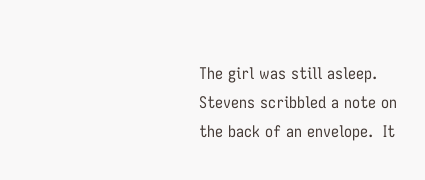The girl was still asleep.  Stevens scribbled a note on the back of an envelope.  It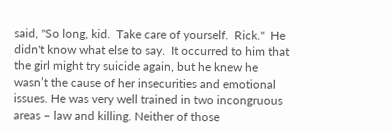said, "So long, kid.  Take care of yourself.  Rick."  He didn't know what else to say.  It occurred to him that the girl might try suicide again, but he knew he wasn’t the cause of her insecurities and emotional issues. He was very well trained in two incongruous areas – law and killing. Neither of those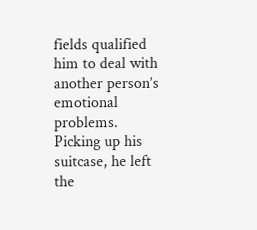fields qualified him to deal with another person’s emotional problems. Picking up his suitcase, he left the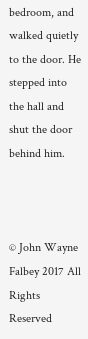bedroom, and walked quietly to the door. He stepped into the hall and shut the door behind him.



© John Wayne Falbey 2017 All Rights Reserved